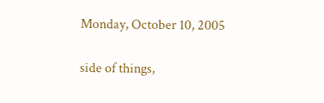Monday, October 10, 2005

side of things,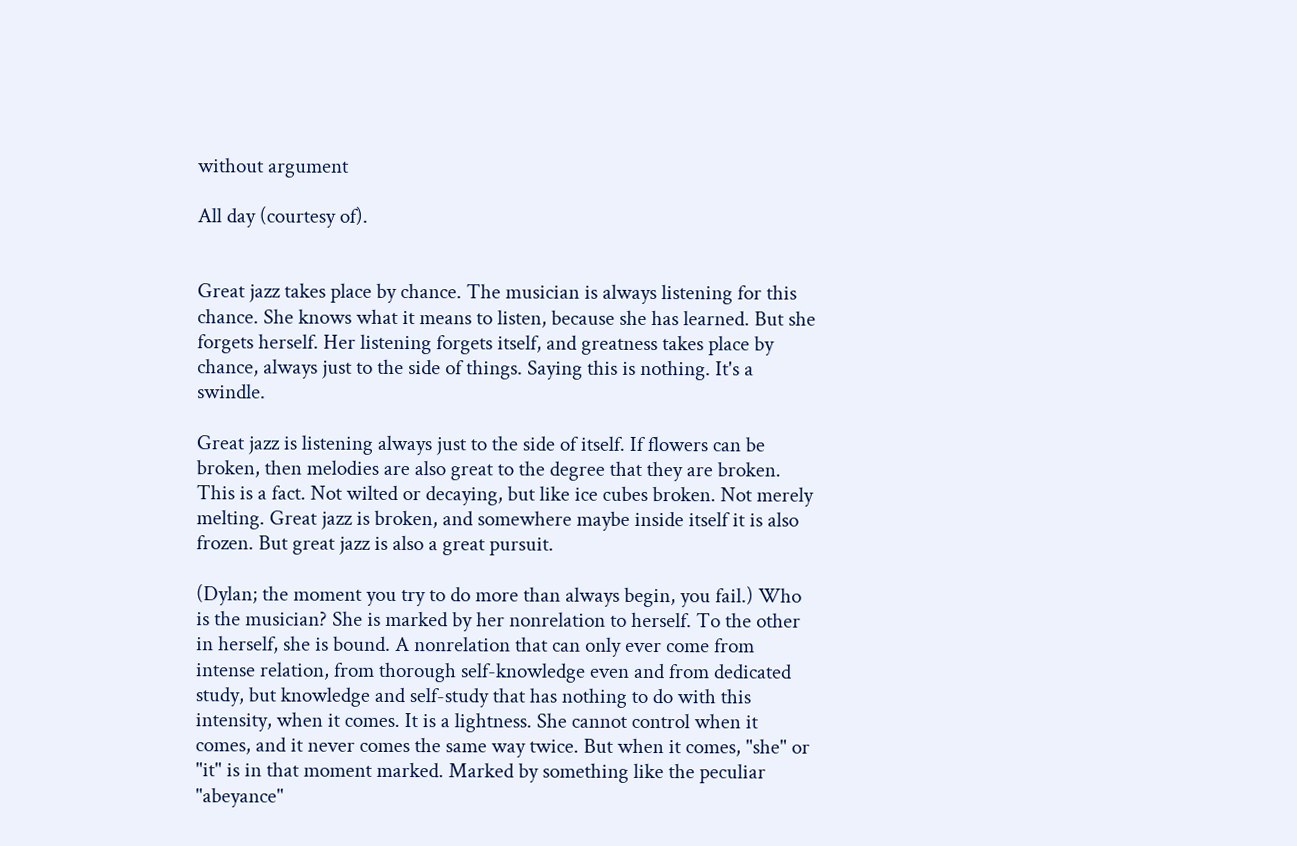without argument

All day (courtesy of).


Great jazz takes place by chance. The musician is always listening for this chance. She knows what it means to listen, because she has learned. But she forgets herself. Her listening forgets itself, and greatness takes place by chance, always just to the side of things. Saying this is nothing. It's a swindle.

Great jazz is listening always just to the side of itself. If flowers can be broken, then melodies are also great to the degree that they are broken. This is a fact. Not wilted or decaying, but like ice cubes broken. Not merely melting. Great jazz is broken, and somewhere maybe inside itself it is also frozen. But great jazz is also a great pursuit.

(Dylan; the moment you try to do more than always begin, you fail.) Who is the musician? She is marked by her nonrelation to herself. To the other in herself, she is bound. A nonrelation that can only ever come from intense relation, from thorough self-knowledge even and from dedicated study, but knowledge and self-study that has nothing to do with this intensity, when it comes. It is a lightness. She cannot control when it comes, and it never comes the same way twice. But when it comes, "she" or "it" is in that moment marked. Marked by something like the peculiar "abeyance"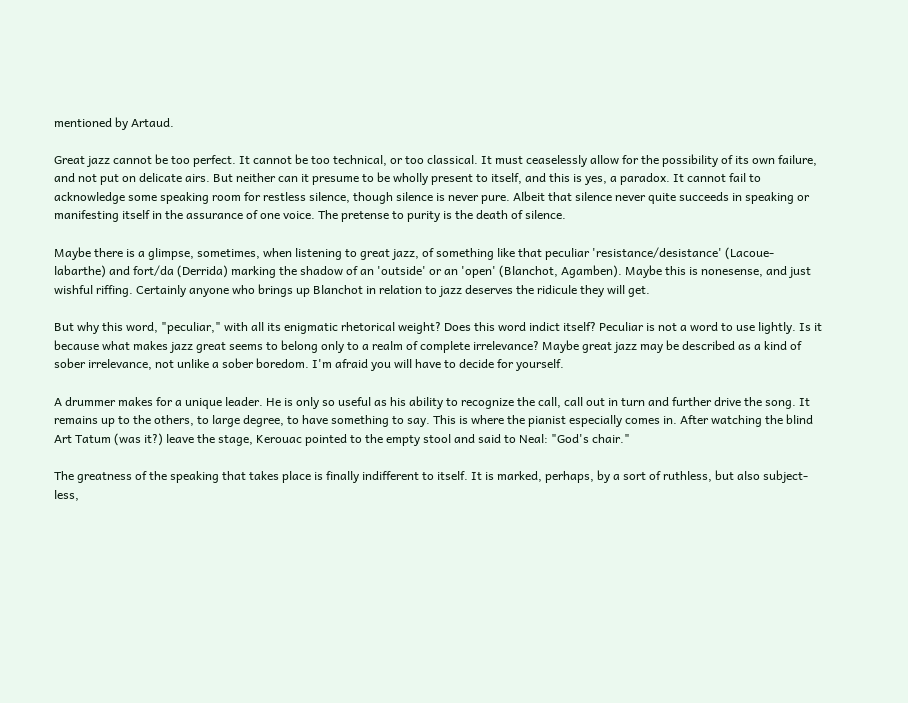mentioned by Artaud.

Great jazz cannot be too perfect. It cannot be too technical, or too classical. It must ceaselessly allow for the possibility of its own failure, and not put on delicate airs. But neither can it presume to be wholly present to itself, and this is yes, a paradox. It cannot fail to acknowledge some speaking room for restless silence, though silence is never pure. Albeit that silence never quite succeeds in speaking or manifesting itself in the assurance of one voice. The pretense to purity is the death of silence.

Maybe there is a glimpse, sometimes, when listening to great jazz, of something like that peculiar 'resistance/desistance' (Lacoue-labarthe) and fort/da (Derrida) marking the shadow of an 'outside' or an 'open' (Blanchot, Agamben). Maybe this is nonesense, and just wishful riffing. Certainly anyone who brings up Blanchot in relation to jazz deserves the ridicule they will get.

But why this word, "peculiar," with all its enigmatic rhetorical weight? Does this word indict itself? Peculiar is not a word to use lightly. Is it because what makes jazz great seems to belong only to a realm of complete irrelevance? Maybe great jazz may be described as a kind of sober irrelevance, not unlike a sober boredom. I'm afraid you will have to decide for yourself.

A drummer makes for a unique leader. He is only so useful as his ability to recognize the call, call out in turn and further drive the song. It remains up to the others, to large degree, to have something to say. This is where the pianist especially comes in. After watching the blind Art Tatum (was it?) leave the stage, Kerouac pointed to the empty stool and said to Neal: "God's chair."

The greatness of the speaking that takes place is finally indifferent to itself. It is marked, perhaps, by a sort of ruthless, but also subject-less,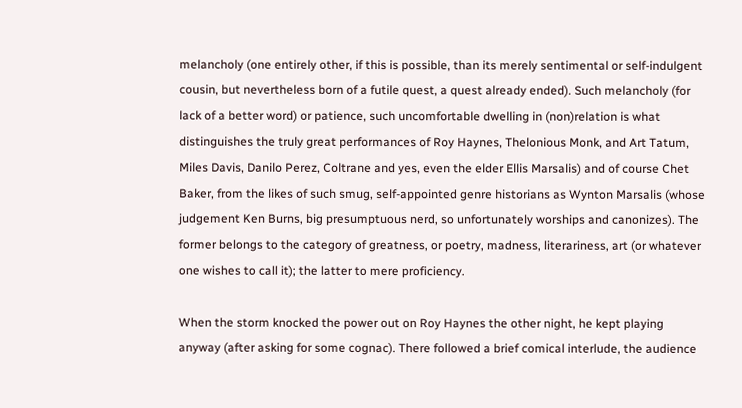melancholy (one entirely other, if this is possible, than its merely sentimental or self-indulgent cousin, but nevertheless born of a futile quest, a quest already ended). Such melancholy (for lack of a better word) or patience, such uncomfortable dwelling in (non)relation is what distinguishes the truly great performances of Roy Haynes, Thelonious Monk, and Art Tatum, Miles Davis, Danilo Perez, Coltrane and yes, even the elder Ellis Marsalis) and of course Chet Baker, from the likes of such smug, self-appointed genre historians as Wynton Marsalis (whose judgement Ken Burns, big presumptuous nerd, so unfortunately worships and canonizes). The former belongs to the category of greatness, or poetry, madness, literariness, art (or whatever one wishes to call it); the latter to mere proficiency.

When the storm knocked the power out on Roy Haynes the other night, he kept playing anyway (after asking for some cognac). There followed a brief comical interlude, the audience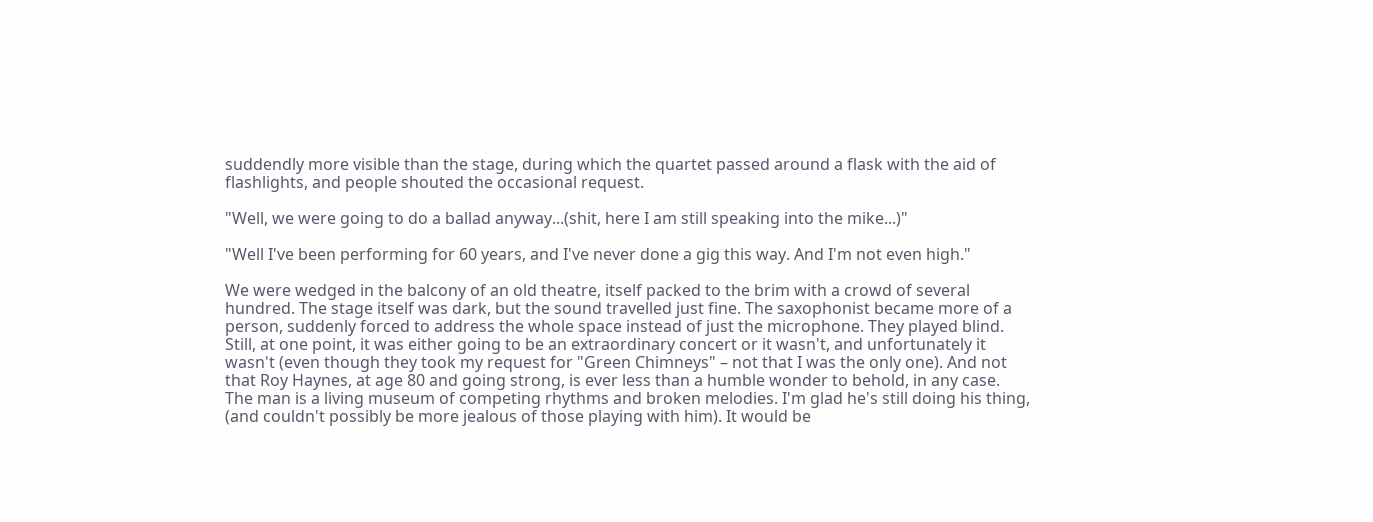suddendly more visible than the stage, during which the quartet passed around a flask with the aid of flashlights, and people shouted the occasional request.

"Well, we were going to do a ballad anyway...(shit, here I am still speaking into the mike...)"

"Well I've been performing for 60 years, and I've never done a gig this way. And I'm not even high."

We were wedged in the balcony of an old theatre, itself packed to the brim with a crowd of several hundred. The stage itself was dark, but the sound travelled just fine. The saxophonist became more of a person, suddenly forced to address the whole space instead of just the microphone. They played blind. Still, at one point, it was either going to be an extraordinary concert or it wasn't, and unfortunately it wasn't (even though they took my request for "Green Chimneys" – not that I was the only one). And not that Roy Haynes, at age 80 and going strong, is ever less than a humble wonder to behold, in any case. The man is a living museum of competing rhythms and broken melodies. I'm glad he's still doing his thing, (and couldn't possibly be more jealous of those playing with him). It would be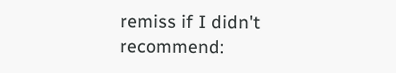remiss if I didn't recommend: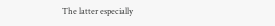The latter especially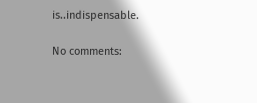is..indispensable.

No comments: